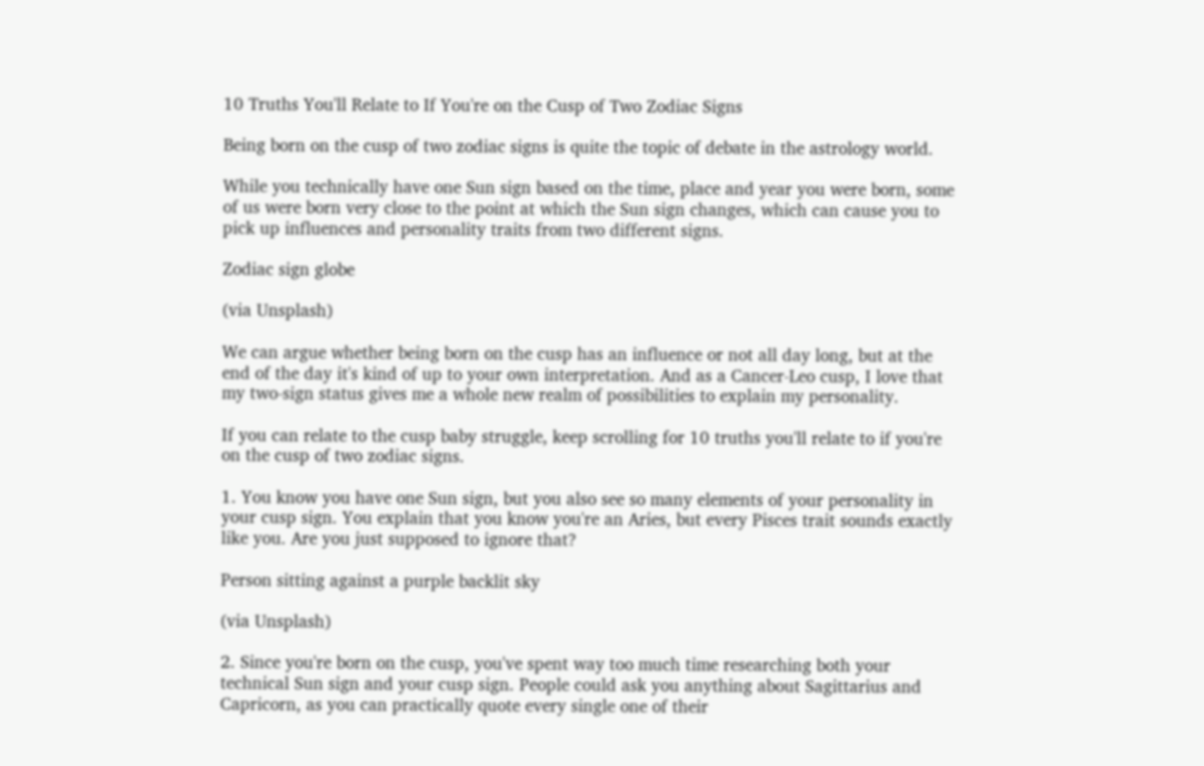10 Truths You'll Relate to If You're on the Cusp of Two Zodiac Signs

Being born on the cusp of two zodiac signs is quite the topic of debate in the astrology world.

While you technically have one Sun sign based on the time, place and year you were born, some of us were born very close to the point at which the Sun sign changes, which can cause you to pick up influences and personality traits from two different signs.

Zodiac sign globe

(via Unsplash)

We can argue whether being born on the cusp has an influence or not all day long, but at the end of the day it's kind of up to your own interpretation. And as a Cancer-Leo cusp, I love that my two-sign status gives me a whole new realm of possibilities to explain my personality.

If you can relate to the cusp baby struggle, keep scrolling for 10 truths you'll relate to if you're on the cusp of two zodiac signs.

1. You know you have one Sun sign, but you also see so many elements of your personality in your cusp sign. You explain that you know you're an Aries, but every Pisces trait sounds exactly like you. Are you just supposed to ignore that?

Person sitting against a purple backlit sky

(via Unsplash)

2. Since you're born on the cusp, you've spent way too much time researching both your technical Sun sign and your cusp sign. People could ask you anything about Sagittarius and Capricorn, as you can practically quote every single one of their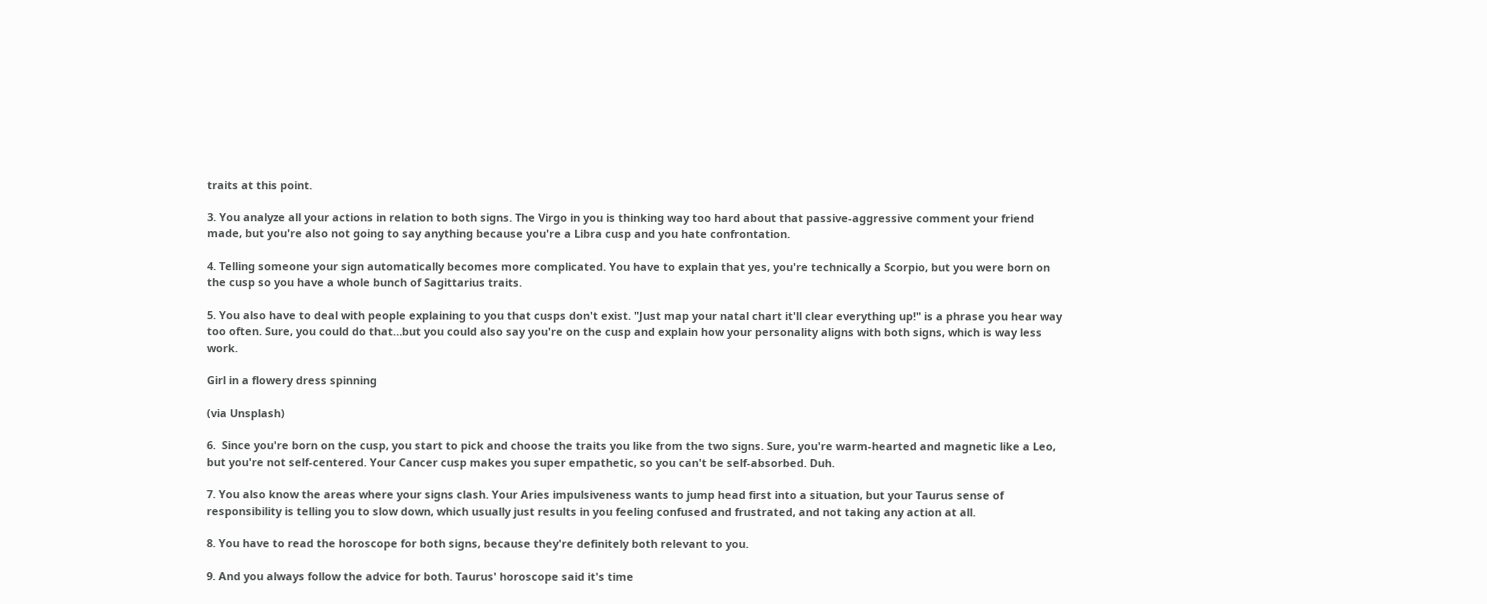traits at this point.

3. You analyze all your actions in relation to both signs. The Virgo in you is thinking way too hard about that passive-aggressive comment your friend made, but you're also not going to say anything because you're a Libra cusp and you hate confrontation.

4. Telling someone your sign automatically becomes more complicated. You have to explain that yes, you're technically a Scorpio, but you were born on the cusp so you have a whole bunch of Sagittarius traits.

5. You also have to deal with people explaining to you that cusps don't exist. "Just map your natal chart it'll clear everything up!" is a phrase you hear way too often. Sure, you could do that…but you could also say you're on the cusp and explain how your personality aligns with both signs, which is way less work.

Girl in a flowery dress spinning

(via Unsplash)

6.  Since you're born on the cusp, you start to pick and choose the traits you like from the two signs. Sure, you're warm-hearted and magnetic like a Leo, but you're not self-centered. Your Cancer cusp makes you super empathetic, so you can't be self-absorbed. Duh.

7. You also know the areas where your signs clash. Your Aries impulsiveness wants to jump head first into a situation, but your Taurus sense of responsibility is telling you to slow down, which usually just results in you feeling confused and frustrated, and not taking any action at all.

8. You have to read the horoscope for both signs, because they're definitely both relevant to you.

9. And you always follow the advice for both. Taurus' horoscope said it's time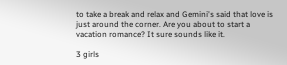to take a break and relax and Gemini's said that love is just around the corner. Are you about to start a vacation romance? It sure sounds like it.

3 girls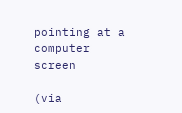pointing at a computer screen

(via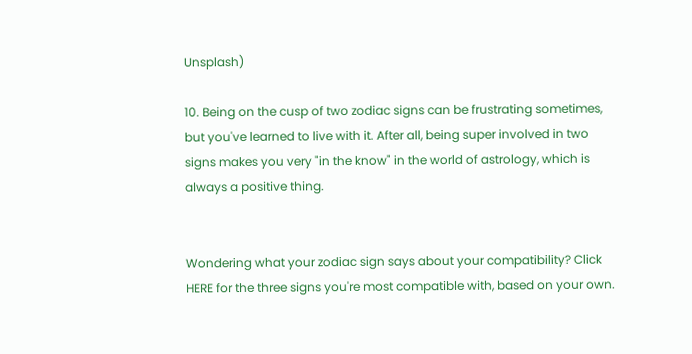Unsplash)

10. Being on the cusp of two zodiac signs can be frustrating sometimes, but you've learned to live with it. After all, being super involved in two signs makes you very "in the know" in the world of astrology, which is always a positive thing.


Wondering what your zodiac sign says about your compatibility? Click HERE for the three signs you're most compatible with, based on your own.